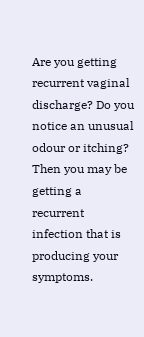Are you getting recurrent vaginal discharge? Do you notice an unusual odour or itching? Then you may be getting a recurrent infection that is producing your symptoms.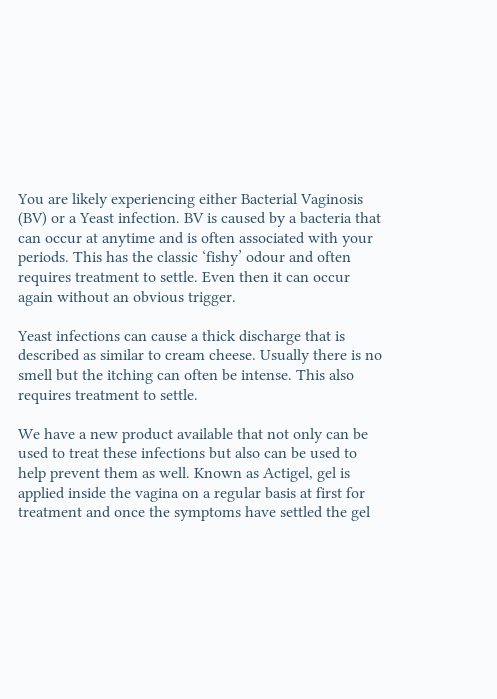You are likely experiencing either Bacterial Vaginosis (BV) or a Yeast infection. BV is caused by a bacteria that can occur at anytime and is often associated with your periods. This has the classic ‘fishy’ odour and often requires treatment to settle. Even then it can occur again without an obvious trigger.

Yeast infections can cause a thick discharge that is described as similar to cream cheese. Usually there is no smell but the itching can often be intense. This also requires treatment to settle.

We have a new product available that not only can be used to treat these infections but also can be used to help prevent them as well. Known as Actigel, gel is applied inside the vagina on a regular basis at first for treatment and once the symptoms have settled the gel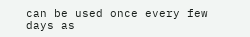can be used once every few days as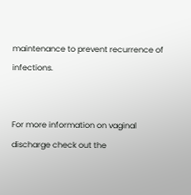maintenance to prevent recurrence of infections.


For more information on vaginal discharge check out the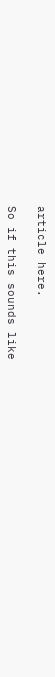article here.

So if this sounds like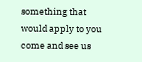something that would apply to you come and see us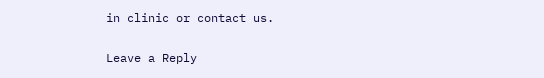in clinic or contact us.

Leave a Reply